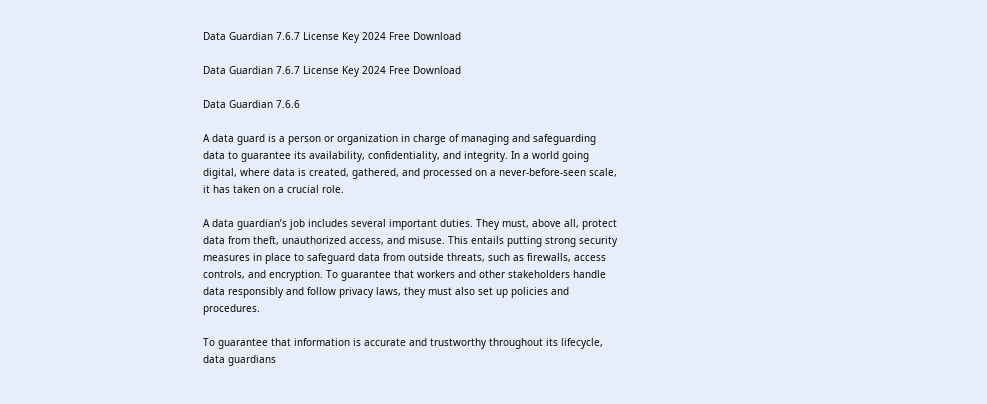Data Guardian 7.6.7 License Key 2024 Free Download

Data Guardian 7.6.7 License Key 2024 Free Download

Data Guardian 7.6.6

A data guard is a person or organization in charge of managing and safeguarding data to guarantee its availability, confidentiality, and integrity. In a world going digital, where data is created, gathered, and processed on a never-before-seen scale, it has taken on a crucial role.

A data guardian’s job includes several important duties. They must, above all, protect data from theft, unauthorized access, and misuse. This entails putting strong security measures in place to safeguard data from outside threats, such as firewalls, access controls, and encryption. To guarantee that workers and other stakeholders handle data responsibly and follow privacy laws, they must also set up policies and procedures.

To guarantee that information is accurate and trustworthy throughout its lifecycle, data guardians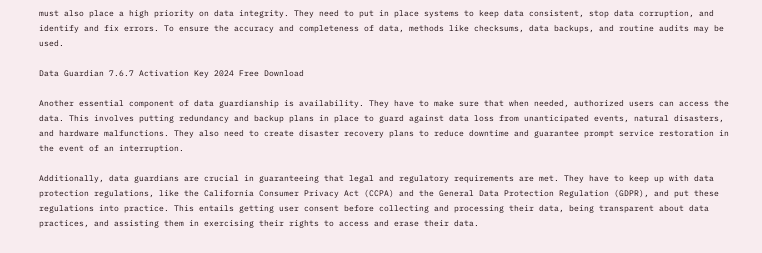must also place a high priority on data integrity. They need to put in place systems to keep data consistent, stop data corruption, and identify and fix errors. To ensure the accuracy and completeness of data, methods like checksums, data backups, and routine audits may be used.

Data Guardian 7.6.7 Activation Key 2024 Free Download

Another essential component of data guardianship is availability. They have to make sure that when needed, authorized users can access the data. This involves putting redundancy and backup plans in place to guard against data loss from unanticipated events, natural disasters, and hardware malfunctions. They also need to create disaster recovery plans to reduce downtime and guarantee prompt service restoration in the event of an interruption.

Additionally, data guardians are crucial in guaranteeing that legal and regulatory requirements are met. They have to keep up with data protection regulations, like the California Consumer Privacy Act (CCPA) and the General Data Protection Regulation (GDPR), and put these regulations into practice. This entails getting user consent before collecting and processing their data, being transparent about data practices, and assisting them in exercising their rights to access and erase their data.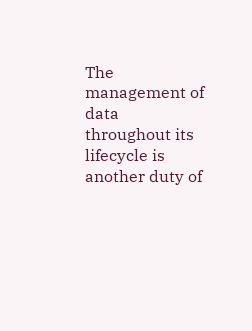The management of data throughout its lifecycle is another duty of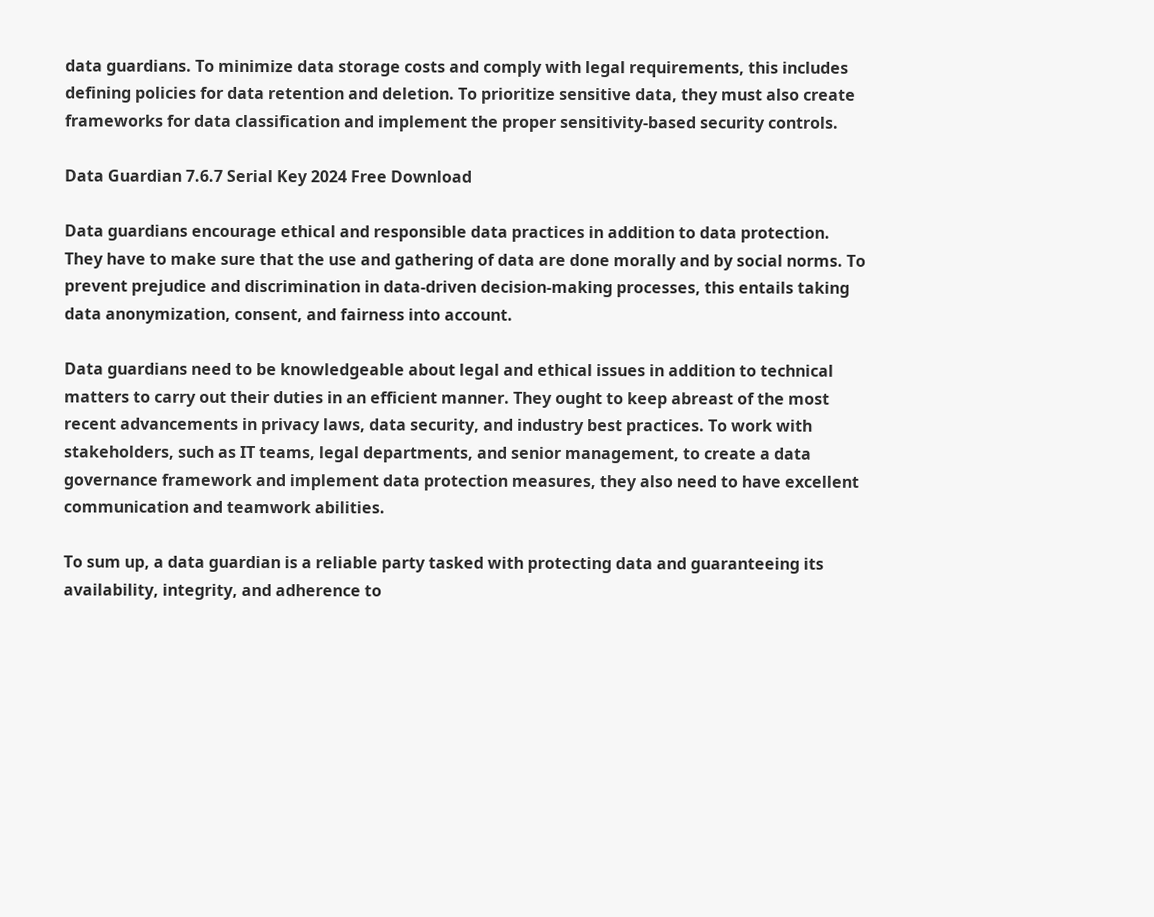data guardians. To minimize data storage costs and comply with legal requirements, this includes defining policies for data retention and deletion. To prioritize sensitive data, they must also create frameworks for data classification and implement the proper sensitivity-based security controls.

Data Guardian 7.6.7 Serial Key 2024 Free Download

Data guardians encourage ethical and responsible data practices in addition to data protection. They have to make sure that the use and gathering of data are done morally and by social norms. To prevent prejudice and discrimination in data-driven decision-making processes, this entails taking data anonymization, consent, and fairness into account.

Data guardians need to be knowledgeable about legal and ethical issues in addition to technical matters to carry out their duties in an efficient manner. They ought to keep abreast of the most recent advancements in privacy laws, data security, and industry best practices. To work with stakeholders, such as IT teams, legal departments, and senior management, to create a data governance framework and implement data protection measures, they also need to have excellent communication and teamwork abilities.

To sum up, a data guardian is a reliable party tasked with protecting data and guaranteeing its availability, integrity, and adherence to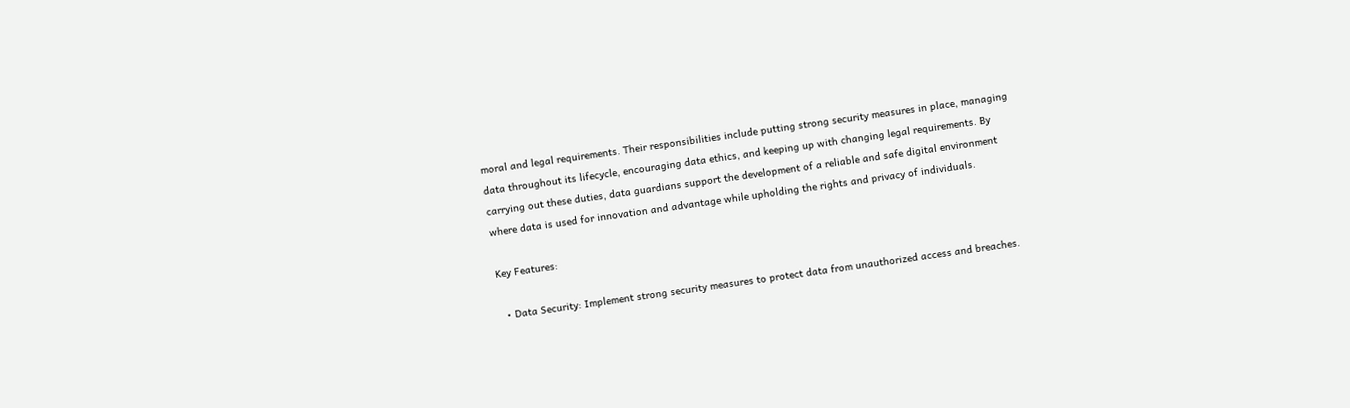moral and legal requirements. Their responsibilities include putting strong security measures in place, managing data throughout its lifecycle, encouraging data ethics, and keeping up with changing legal requirements. By carrying out these duties, data guardians support the development of a reliable and safe digital environment where data is used for innovation and advantage while upholding the rights and privacy of individuals.

Key Features:

  • Data Security: Implement strong security measures to protect data from unauthorized access and breaches.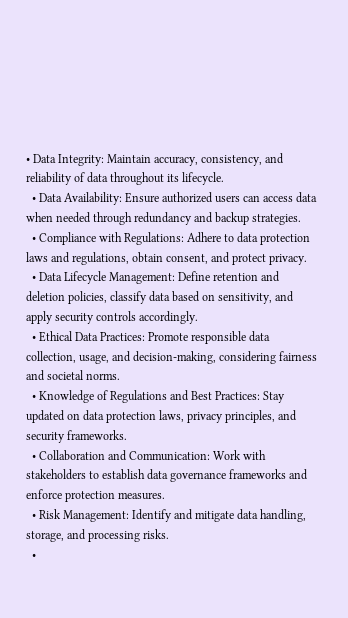• Data Integrity: Maintain accuracy, consistency, and reliability of data throughout its lifecycle.
  • Data Availability: Ensure authorized users can access data when needed through redundancy and backup strategies.
  • Compliance with Regulations: Adhere to data protection laws and regulations, obtain consent, and protect privacy.
  • Data Lifecycle Management: Define retention and deletion policies, classify data based on sensitivity, and apply security controls accordingly.
  • Ethical Data Practices: Promote responsible data collection, usage, and decision-making, considering fairness and societal norms.
  • Knowledge of Regulations and Best Practices: Stay updated on data protection laws, privacy principles, and security frameworks.
  • Collaboration and Communication: Work with stakeholders to establish data governance frameworks and enforce protection measures.
  • Risk Management: Identify and mitigate data handling, storage, and processing risks.
  •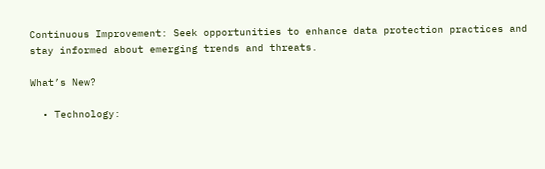Continuous Improvement: Seek opportunities to enhance data protection practices and stay informed about emerging trends and threats.

What’s New?

  • Technology: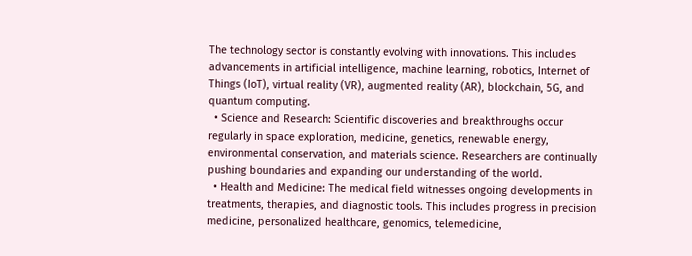The technology sector is constantly evolving with innovations. This includes advancements in artificial intelligence, machine learning, robotics, Internet of Things (IoT), virtual reality (VR), augmented reality (AR), blockchain, 5G, and quantum computing.
  • Science and Research: Scientific discoveries and breakthroughs occur regularly in space exploration, medicine, genetics, renewable energy, environmental conservation, and materials science. Researchers are continually pushing boundaries and expanding our understanding of the world.
  • Health and Medicine: The medical field witnesses ongoing developments in treatments, therapies, and diagnostic tools. This includes progress in precision medicine, personalized healthcare, genomics, telemedicine,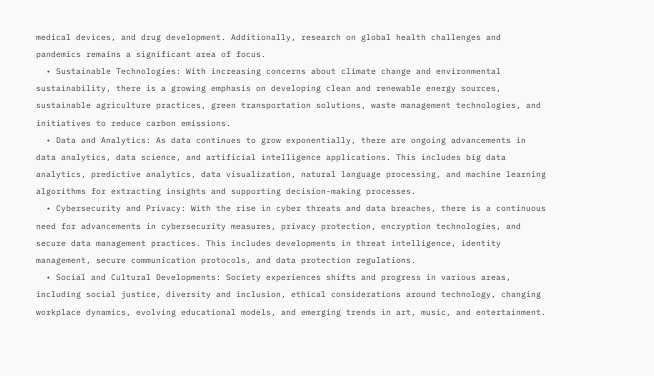medical devices, and drug development. Additionally, research on global health challenges and pandemics remains a significant area of focus.
  • Sustainable Technologies: With increasing concerns about climate change and environmental sustainability, there is a growing emphasis on developing clean and renewable energy sources, sustainable agriculture practices, green transportation solutions, waste management technologies, and initiatives to reduce carbon emissions.
  • Data and Analytics: As data continues to grow exponentially, there are ongoing advancements in data analytics, data science, and artificial intelligence applications. This includes big data analytics, predictive analytics, data visualization, natural language processing, and machine learning algorithms for extracting insights and supporting decision-making processes.
  • Cybersecurity and Privacy: With the rise in cyber threats and data breaches, there is a continuous need for advancements in cybersecurity measures, privacy protection, encryption technologies, and secure data management practices. This includes developments in threat intelligence, identity management, secure communication protocols, and data protection regulations.
  • Social and Cultural Developments: Society experiences shifts and progress in various areas, including social justice, diversity and inclusion, ethical considerations around technology, changing workplace dynamics, evolving educational models, and emerging trends in art, music, and entertainment.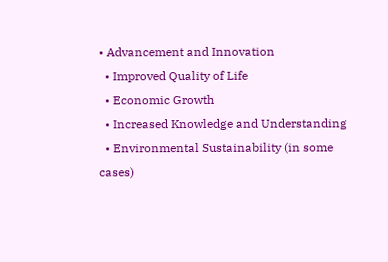• Advancement and Innovation
  • Improved Quality of Life
  • Economic Growth
  • Increased Knowledge and Understanding
  • Environmental Sustainability (in some cases)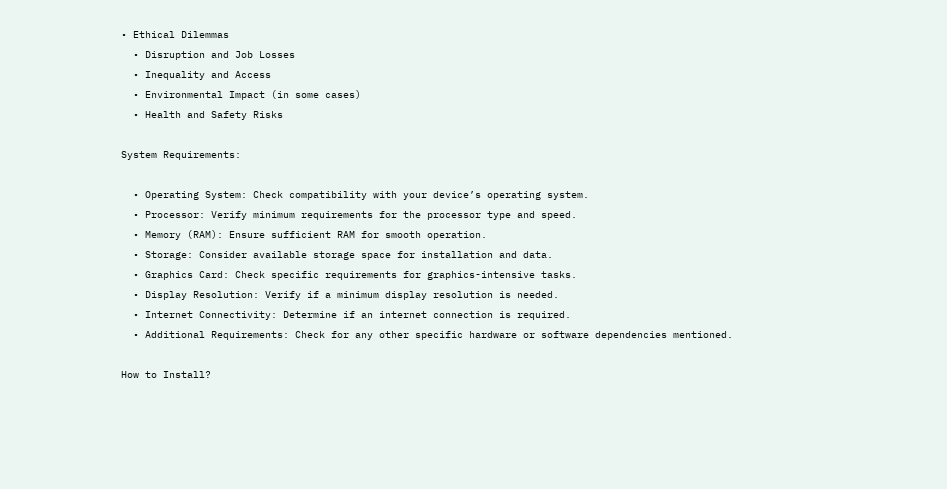• Ethical Dilemmas
  • Disruption and Job Losses
  • Inequality and Access
  • Environmental Impact (in some cases)
  • Health and Safety Risks

System Requirements:

  • Operating System: Check compatibility with your device’s operating system.
  • Processor: Verify minimum requirements for the processor type and speed.
  • Memory (RAM): Ensure sufficient RAM for smooth operation.
  • Storage: Consider available storage space for installation and data.
  • Graphics Card: Check specific requirements for graphics-intensive tasks.
  • Display Resolution: Verify if a minimum display resolution is needed.
  • Internet Connectivity: Determine if an internet connection is required.
  • Additional Requirements: Check for any other specific hardware or software dependencies mentioned.

How to Install?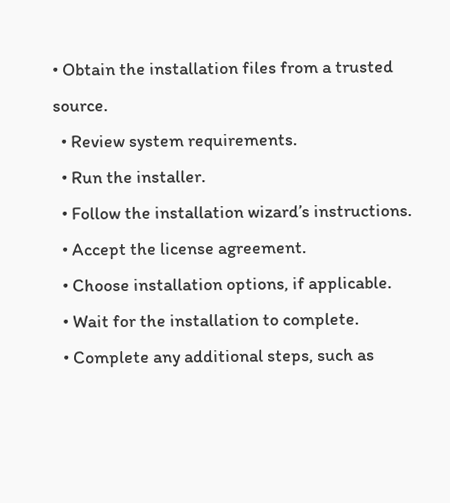• Obtain the installation files from a trusted source.
  • Review system requirements.
  • Run the installer.
  • Follow the installation wizard’s instructions.
  • Accept the license agreement.
  • Choose installation options, if applicable.
  • Wait for the installation to complete.
  • Complete any additional steps, such as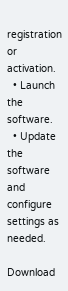registration or activation.
  • Launch the software.
  • Update the software and configure settings as needed.

Download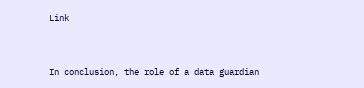Link


In conclusion, the role of a data guardian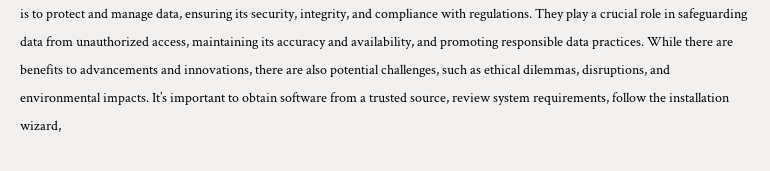is to protect and manage data, ensuring its security, integrity, and compliance with regulations. They play a crucial role in safeguarding data from unauthorized access, maintaining its accuracy and availability, and promoting responsible data practices. While there are benefits to advancements and innovations, there are also potential challenges, such as ethical dilemmas, disruptions, and environmental impacts. It’s important to obtain software from a trusted source, review system requirements, follow the installation wizard,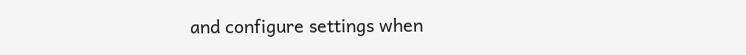and configure settings when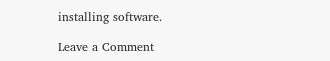installing software.

Leave a Comment